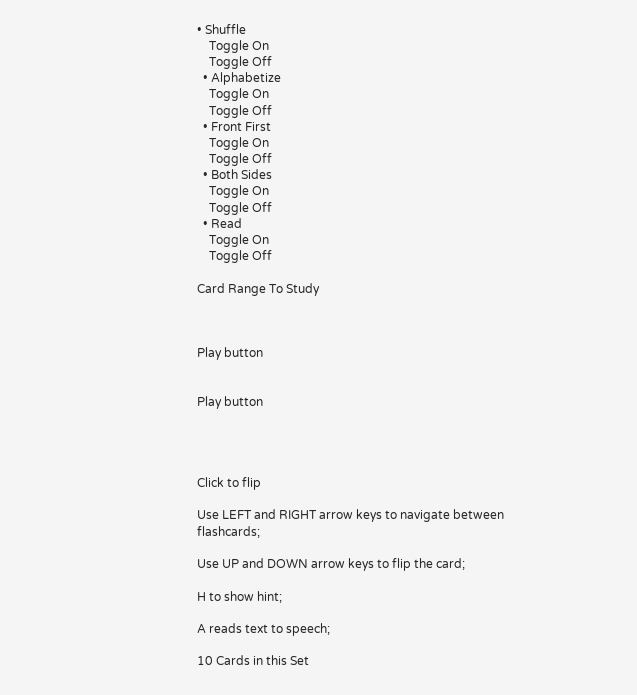• Shuffle
    Toggle On
    Toggle Off
  • Alphabetize
    Toggle On
    Toggle Off
  • Front First
    Toggle On
    Toggle Off
  • Both Sides
    Toggle On
    Toggle Off
  • Read
    Toggle On
    Toggle Off

Card Range To Study



Play button


Play button




Click to flip

Use LEFT and RIGHT arrow keys to navigate between flashcards;

Use UP and DOWN arrow keys to flip the card;

H to show hint;

A reads text to speech;

10 Cards in this Set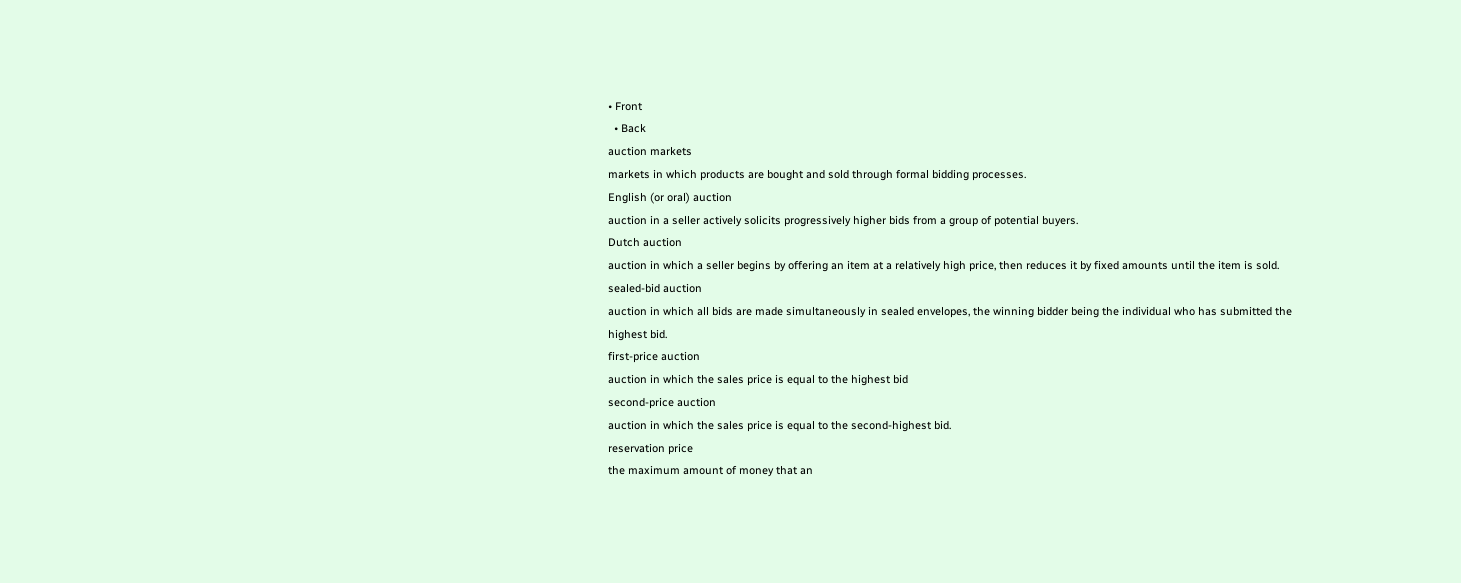• Front
  • Back
auction markets
markets in which products are bought and sold through formal bidding processes.
English (or oral) auction
auction in a seller actively solicits progressively higher bids from a group of potential buyers.
Dutch auction
auction in which a seller begins by offering an item at a relatively high price, then reduces it by fixed amounts until the item is sold.
sealed-bid auction
auction in which all bids are made simultaneously in sealed envelopes, the winning bidder being the individual who has submitted the highest bid.
first-price auction
auction in which the sales price is equal to the highest bid
second-price auction
auction in which the sales price is equal to the second-highest bid.
reservation price
the maximum amount of money that an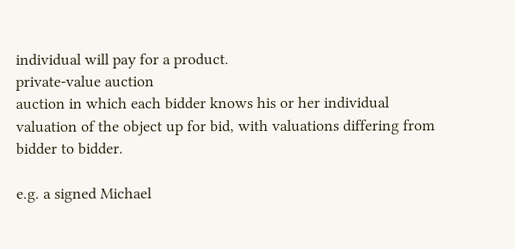individual will pay for a product.
private-value auction
auction in which each bidder knows his or her individual valuation of the object up for bid, with valuations differing from bidder to bidder.

e.g. a signed Michael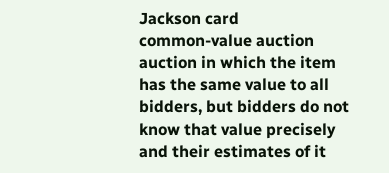Jackson card
common-value auction
auction in which the item has the same value to all bidders, but bidders do not know that value precisely and their estimates of it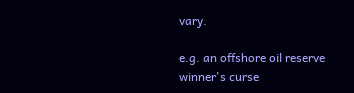vary.

e.g. an offshore oil reserve
winner's curse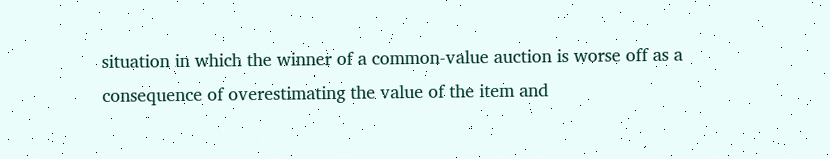situation in which the winner of a common-value auction is worse off as a consequence of overestimating the value of the item and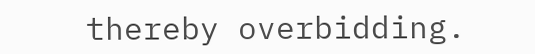thereby overbidding.